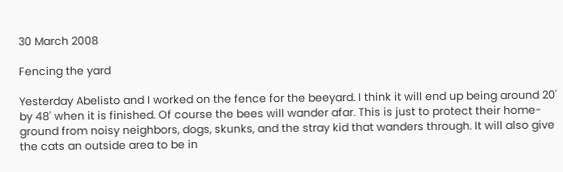30 March 2008

Fencing the yard

Yesterday Abelisto and I worked on the fence for the beeyard. I think it will end up being around 20' by 48' when it is finished. Of course the bees will wander afar. This is just to protect their home-ground from noisy neighbors, dogs, skunks, and the stray kid that wanders through. It will also give the cats an outside area to be in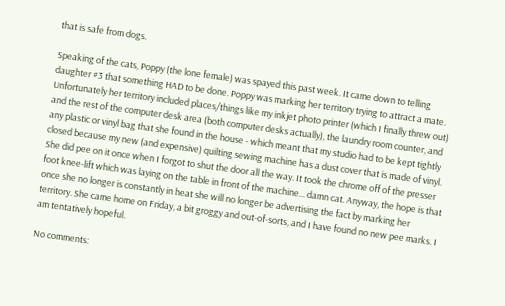that is safe from dogs.

Speaking of the cats, Poppy (the lone female) was spayed this past week. It came down to telling daughter #3 that something HAD to be done. Poppy was marking her territory trying to attract a mate. Unfortunately her territory included places/things like my inkjet photo printer (which I finally threw out) and the rest of the computer desk area (both computer desks actually), the laundry room counter, and any plastic or vinyl bag that she found in the house - which meant that my studio had to be kept tightly closed because my new (and expensive) quilting sewing machine has a dust cover that is made of vinyl. She did pee on it once when I forgot to shut the door all the way. It took the chrome off of the presser foot knee-lift which was laying on the table in front of the machine... damn cat. Anyway, the hope is that once she no longer is constantly in heat she will no longer be advertising the fact by marking her territory. She came home on Friday, a bit groggy and out-of-sorts, and I have found no new pee marks. I am tentatively hopeful.

No comments: